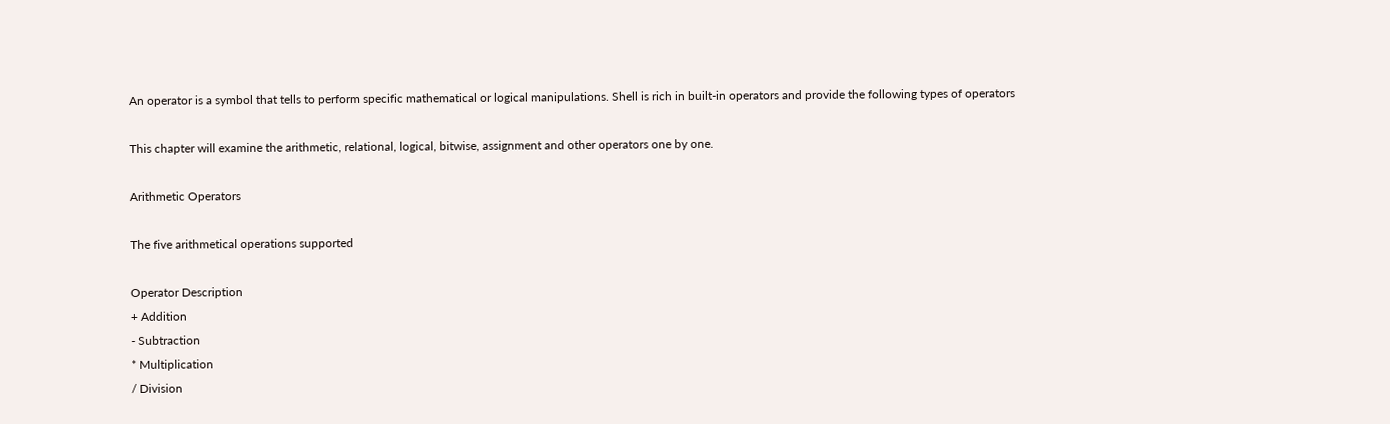An operator is a symbol that tells to perform specific mathematical or logical manipulations. Shell is rich in built-in operators and provide the following types of operators

This chapter will examine the arithmetic, relational, logical, bitwise, assignment and other operators one by one.

Arithmetic Operators

The five arithmetical operations supported

Operator Description
+ Addition
- Subtraction
* Multiplication
/ Division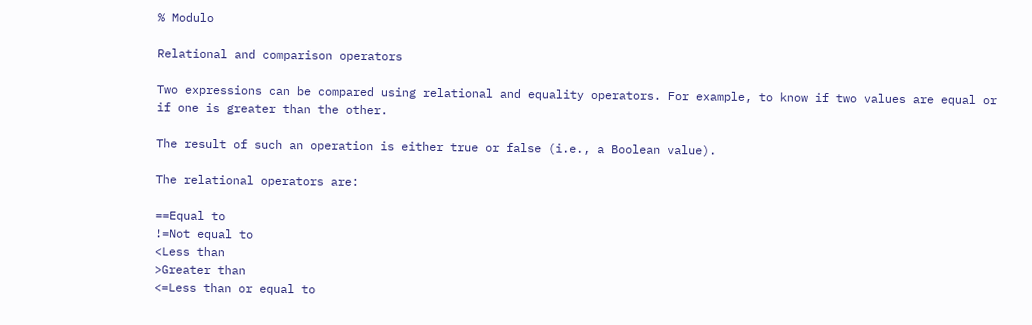% Modulo

Relational and comparison operators

Two expressions can be compared using relational and equality operators. For example, to know if two values are equal or if one is greater than the other.

The result of such an operation is either true or false (i.e., a Boolean value).

The relational operators are:

==Equal to
!=Not equal to
<Less than
>Greater than
<=Less than or equal to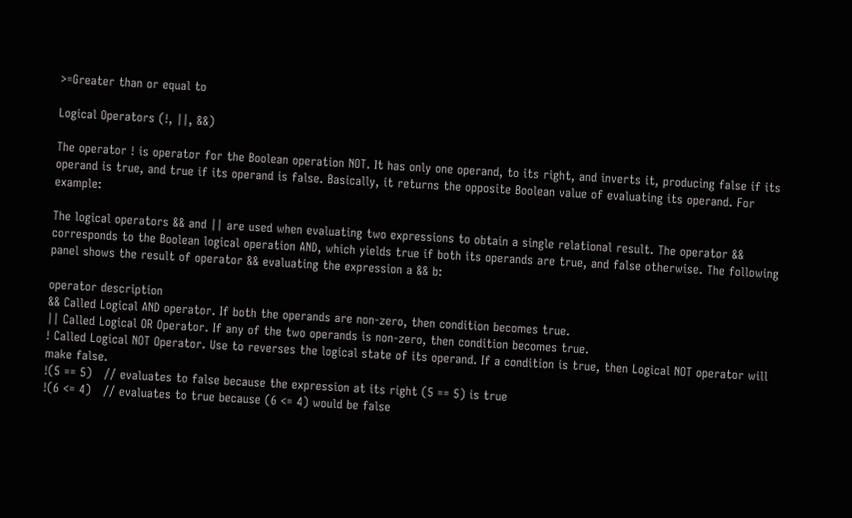>=Greater than or equal to

Logical Operators (!, ||, &&)

The operator ! is operator for the Boolean operation NOT. It has only one operand, to its right, and inverts it, producing false if its operand is true, and true if its operand is false. Basically, it returns the opposite Boolean value of evaluating its operand. For example:

The logical operators && and || are used when evaluating two expressions to obtain a single relational result. The operator && corresponds to the Boolean logical operation AND, which yields true if both its operands are true, and false otherwise. The following panel shows the result of operator && evaluating the expression a && b:

operator description
&& Called Logical AND operator. If both the operands are non-zero, then condition becomes true.
|| Called Logical OR Operator. If any of the two operands is non-zero, then condition becomes true.
! Called Logical NOT Operator. Use to reverses the logical state of its operand. If a condition is true, then Logical NOT operator will make false.
!(5 == 5)   // evaluates to false because the expression at its right (5 == 5) is true
!(6 <= 4)   // evaluates to true because (6 <= 4) would be false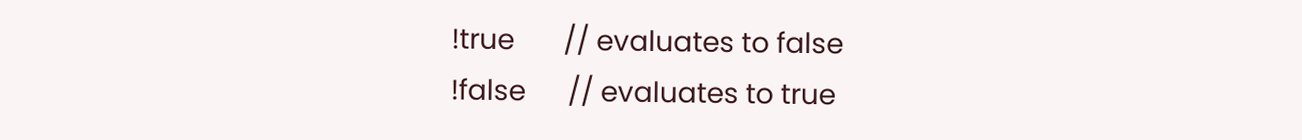!true       // evaluates to false
!false      // evaluates to true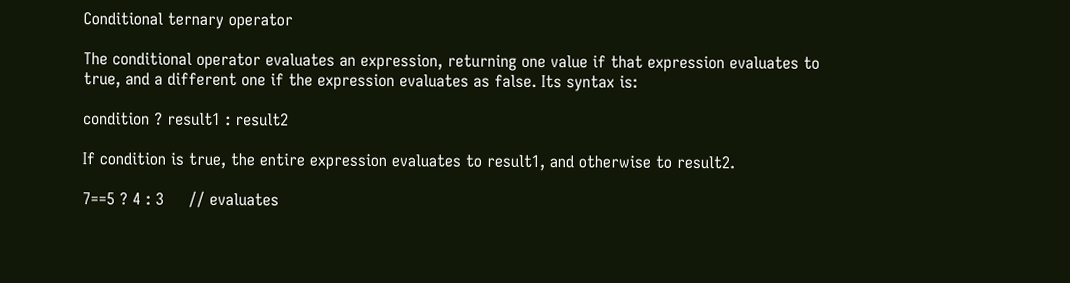Conditional ternary operator

The conditional operator evaluates an expression, returning one value if that expression evaluates to true, and a different one if the expression evaluates as false. Its syntax is:

condition ? result1 : result2

If condition is true, the entire expression evaluates to result1, and otherwise to result2.

7==5 ? 4 : 3     // evaluates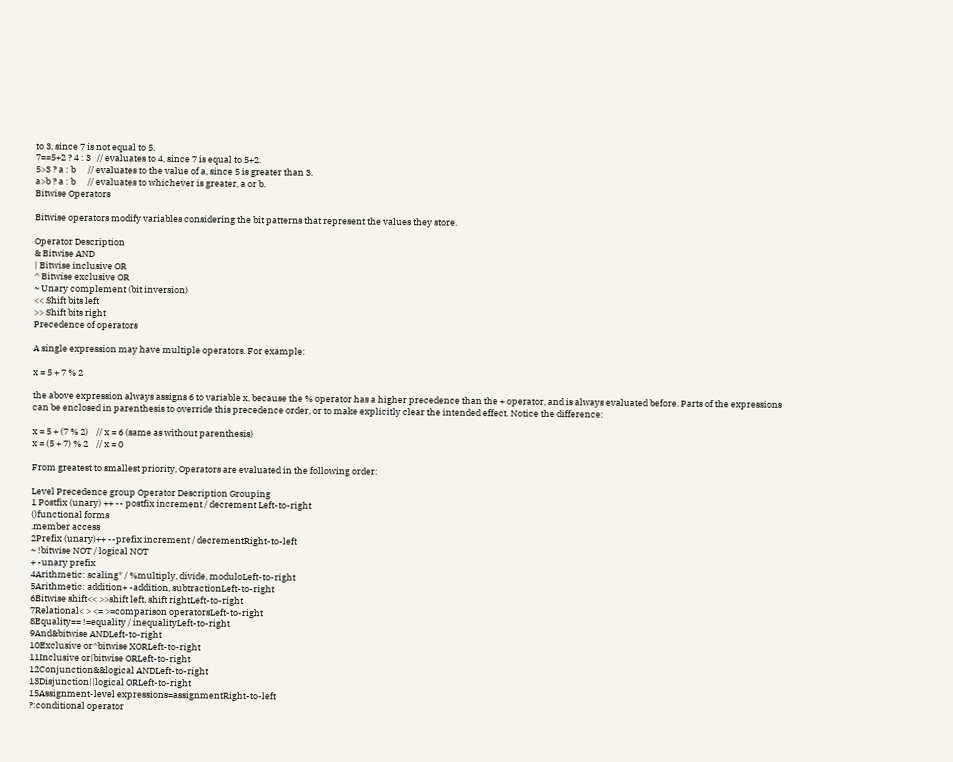to 3, since 7 is not equal to 5.
7==5+2 ? 4 : 3   // evaluates to 4, since 7 is equal to 5+2.
5>3 ? a : b      // evaluates to the value of a, since 5 is greater than 3.
a>b ? a : b      // evaluates to whichever is greater, a or b.
Bitwise Operators

Bitwise operators modify variables considering the bit patterns that represent the values they store.

Operator Description
& Bitwise AND
| Bitwise inclusive OR
^ Bitwise exclusive OR
~ Unary complement (bit inversion)
<< Shift bits left
>> Shift bits right
Precedence of operators

A single expression may have multiple operators. For example:

x = 5 + 7 % 2

the above expression always assigns 6 to variable x, because the % operator has a higher precedence than the + operator, and is always evaluated before. Parts of the expressions can be enclosed in parenthesis to override this precedence order, or to make explicitly clear the intended effect. Notice the difference:

x = 5 + (7 % 2)    // x = 6 (same as without parenthesis)
x = (5 + 7) % 2    // x = 0

From greatest to smallest priority, Operators are evaluated in the following order:

Level Precedence group Operator Description Grouping
1 Postfix (unary) ++ -- postfix increment / decrement Left-to-right
()functional forms
.member access
2Prefix (unary)++ --prefix increment / decrementRight-to-left
~ !bitwise NOT / logical NOT
+ -unary prefix
4Arithmetic: scaling* / %multiply, divide, moduloLeft-to-right
5Arithmetic: addition+ -addition, subtractionLeft-to-right
6Bitwise shift<< >>shift left, shift rightLeft-to-right
7Relational< > <= >=comparison operatorsLeft-to-right
8Equality== !=equality / inequalityLeft-to-right
9And&bitwise ANDLeft-to-right
10Exclusive or^bitwise XORLeft-to-right
11Inclusive or|bitwise ORLeft-to-right
12Conjunction&&logical ANDLeft-to-right
13Disjunction||logical ORLeft-to-right
15Assignment-level expressions=assignmentRight-to-left
?:conditional operator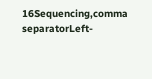16Sequencing,comma separatorLeft-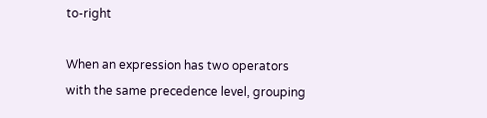to-right

When an expression has two operators with the same precedence level, grouping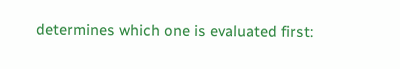determines which one is evaluated first: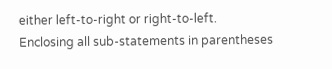either left-to-right or right-to-left.
Enclosing all sub-statements in parentheses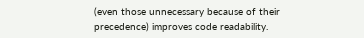(even those unnecessary because of their precedence) improves code readability.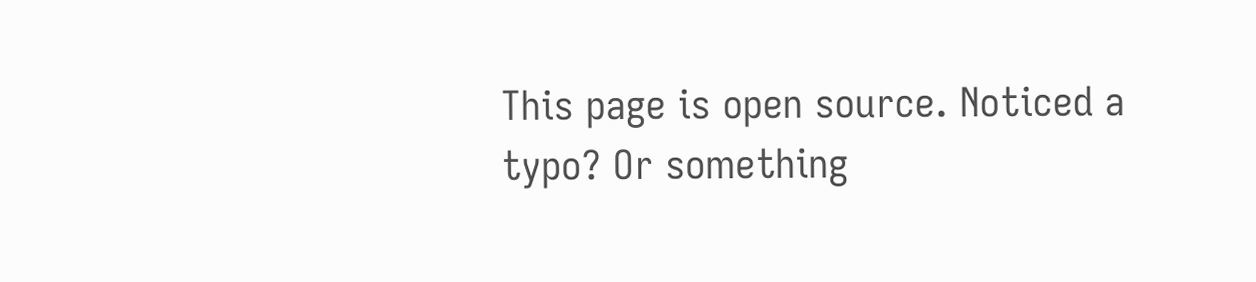This page is open source. Noticed a typo? Or something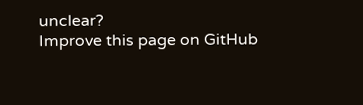unclear?
Improve this page on GitHub